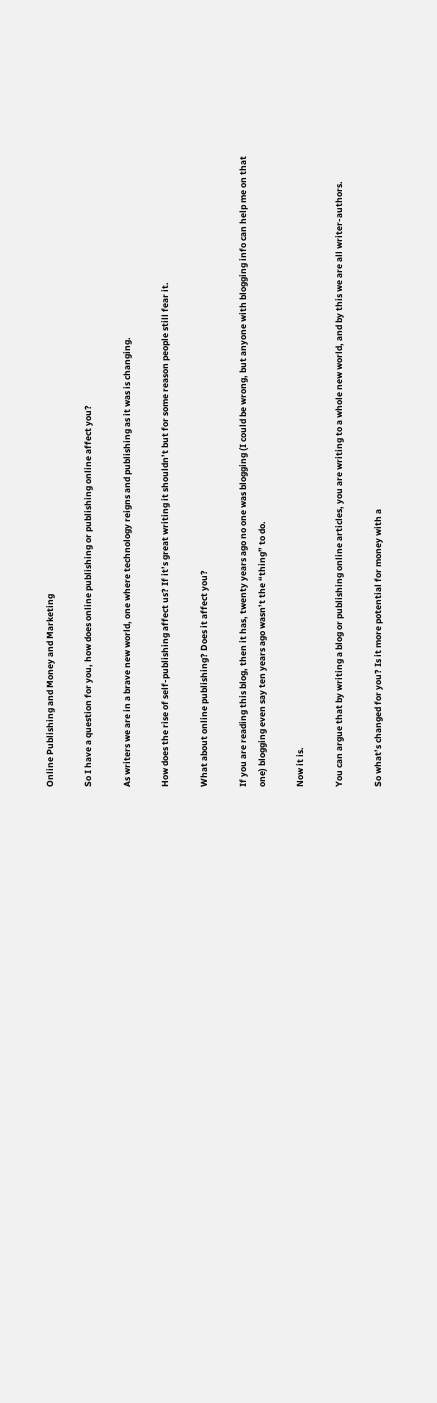Online Publishing and Money and Marketing

So I have a question for you, how does online publishing or publishing online affect you?

As writers we are in a brave new world, one where technology reigns and publishing as it was is changing.

How does the rise of self-publishing affect us? If it’s great writing it shouldn’t but for some reason people still fear it.

What about online publishing? Does it affect you?

If you are reading this blog, then it has, twenty years ago no one was blogging (I could be wrong, but anyone with blogging info can help me on that one) blogging even say ten years ago wasn’t the “thing” to do.

Now it is.

You can argue that by writing a blog or publishing online articles, you are writing to a whole new world, and by this we are all writer-authors.

So what’s changed for you? Is it more potential for money with a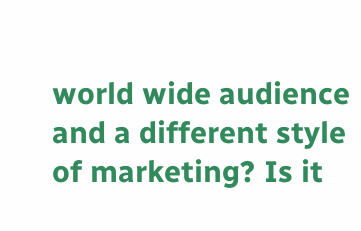world wide audience and a different style of marketing? Is it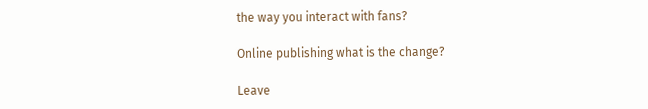the way you interact with fans?

Online publishing what is the change?

Leave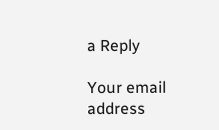a Reply

Your email address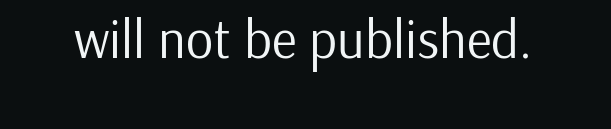will not be published.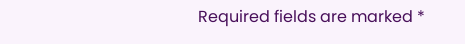Required fields are marked *